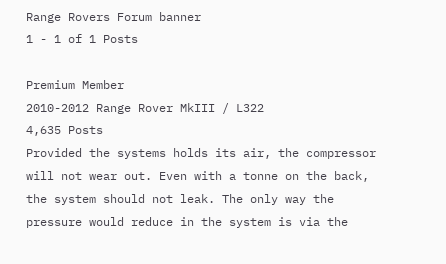Range Rovers Forum banner
1 - 1 of 1 Posts

Premium Member
2010-2012 Range Rover MkIII / L322
4,635 Posts
Provided the systems holds its air, the compressor will not wear out. Even with a tonne on the back, the system should not leak. The only way the pressure would reduce in the system is via the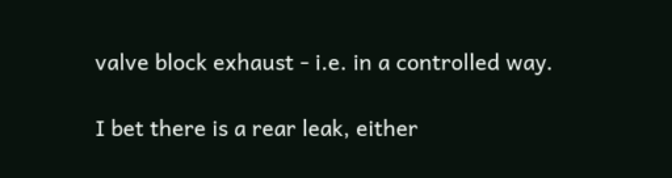valve block exhaust - i.e. in a controlled way.

I bet there is a rear leak, either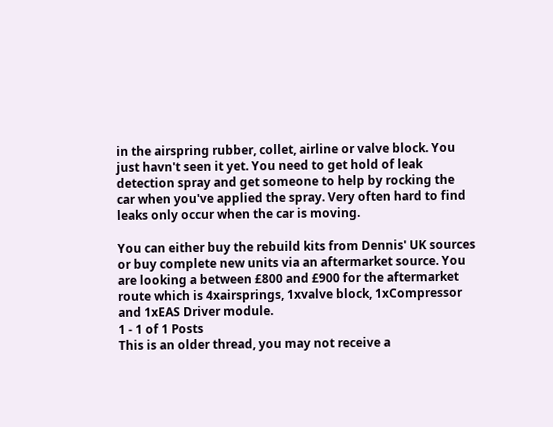in the airspring rubber, collet, airline or valve block. You just havn't seen it yet. You need to get hold of leak detection spray and get someone to help by rocking the car when you've applied the spray. Very often hard to find leaks only occur when the car is moving.

You can either buy the rebuild kits from Dennis' UK sources or buy complete new units via an aftermarket source. You are looking a between £800 and £900 for the aftermarket route which is 4xairsprings, 1xvalve block, 1xCompressor and 1xEAS Driver module.
1 - 1 of 1 Posts
This is an older thread, you may not receive a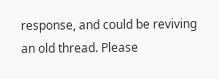response, and could be reviving an old thread. Please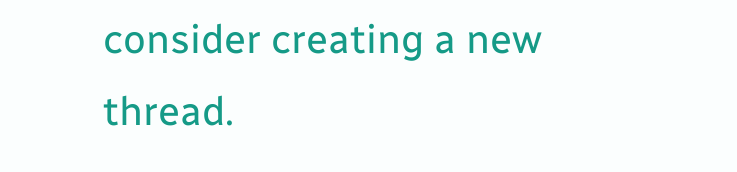consider creating a new thread.